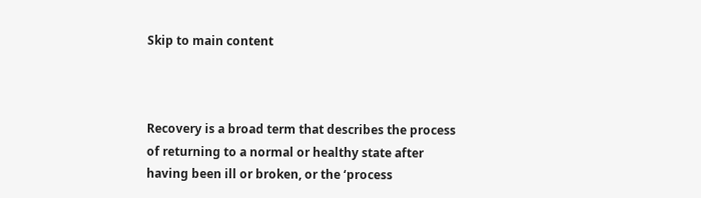Skip to main content



Recovery is a broad term that describes the process of returning to a normal or healthy state after having been ill or broken, or the ‘process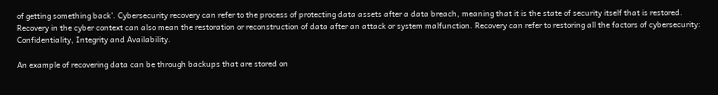of getting something back’. Cybersecurity recovery can refer to the process of protecting data assets after a data breach, meaning that it is the state of security itself that is restored. Recovery in the cyber context can also mean the restoration or reconstruction of data after an attack or system malfunction. Recovery can refer to restoring all the factors of cybersecurity: Confidentiality, Integrity and Availability.

An example of recovering data can be through backups that are stored on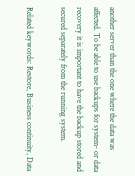another server than the one where the data was affected. To be able to use backups for system- or data recovery it is important to have the backup stored and secured separately from the running system.

Related keywords: Restore, Business continuity, Data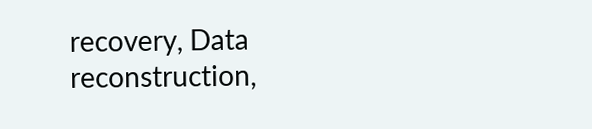recovery, Data reconstruction,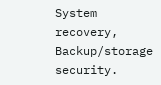System recovery, Backup/storage security.